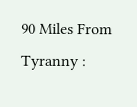90 Miles From Tyranny :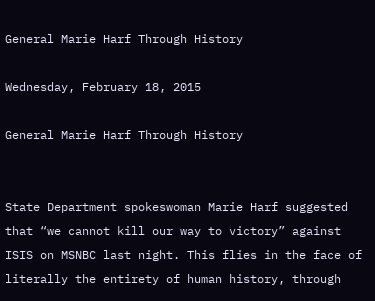General Marie Harf Through History

Wednesday, February 18, 2015

General Marie Harf Through History


State Department spokeswoman Marie Harf suggested that “we cannot kill our way to victory” against ISIS on MSNBC last night. This flies in the face of literally the entirety of human history, through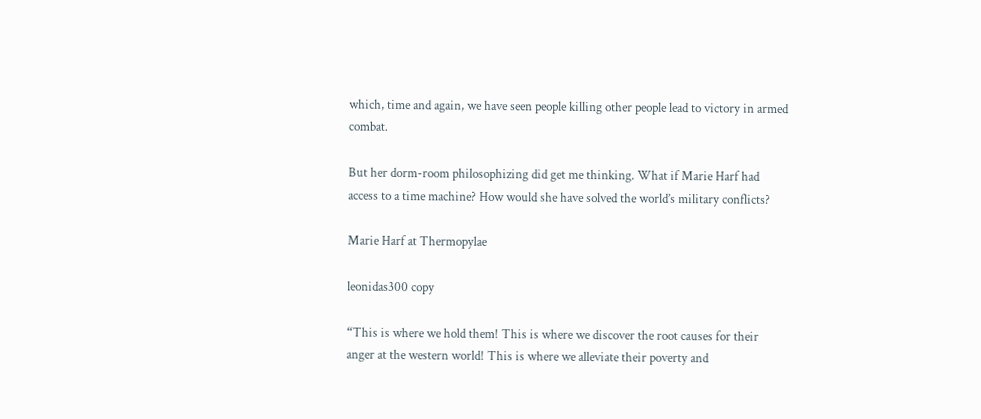which, time and again, we have seen people killing other people lead to victory in armed combat.

But her dorm-room philosophizing did get me thinking. What if Marie Harf had access to a time machine? How would she have solved the world’s military conflicts?

Marie Harf at Thermopylae

leonidas300 copy

“This is where we hold them! This is where we discover the root causes for their anger at the western world! This is where we alleviate their poverty and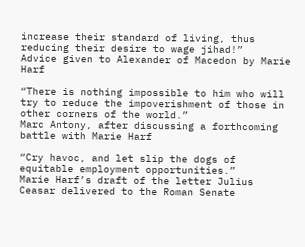increase their standard of living, thus reducing their desire to wage jihad!”
Advice given to Alexander of Macedon by Marie Harf

“There is nothing impossible to him who will try to reduce the impoverishment of those in other corners of the world.”
Marc Antony, after discussing a forthcoming battle with Marie Harf

“Cry havoc, and let slip the dogs of equitable employment opportunities.”
Marie Harf’s draft of the letter Julius Ceasar delivered to the Roman Senate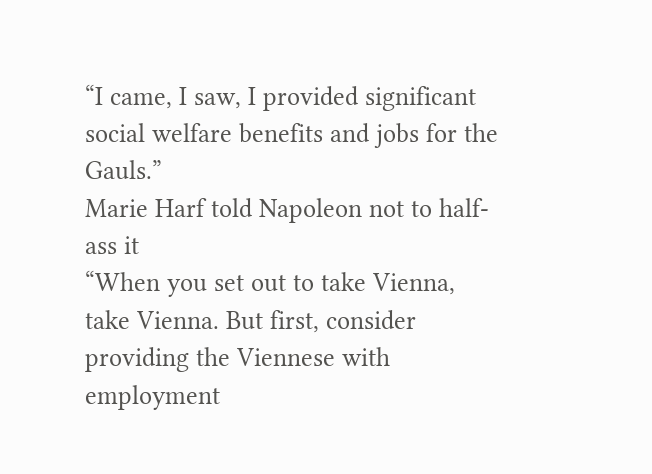“I came, I saw, I provided significant social welfare benefits and jobs for the Gauls.”
Marie Harf told Napoleon not to half-ass it
“When you set out to take Vienna, take Vienna. But first, consider providing the Viennese with employment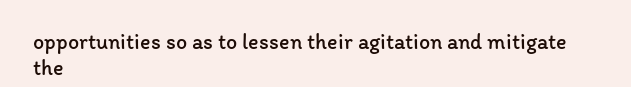opportunities so as to lessen their agitation and mitigate the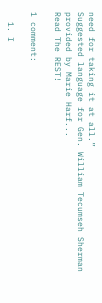need for taking it at all.”
Suggested language for Gen. William Tecumseh Sherman provided by Marie Harf...
Read The REST!

1 comment:

  1. I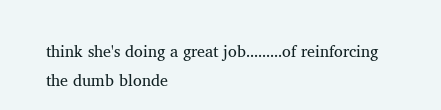think she's doing a great job.........of reinforcing the dumb blonde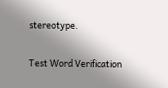stereotype.


Test Word Verification